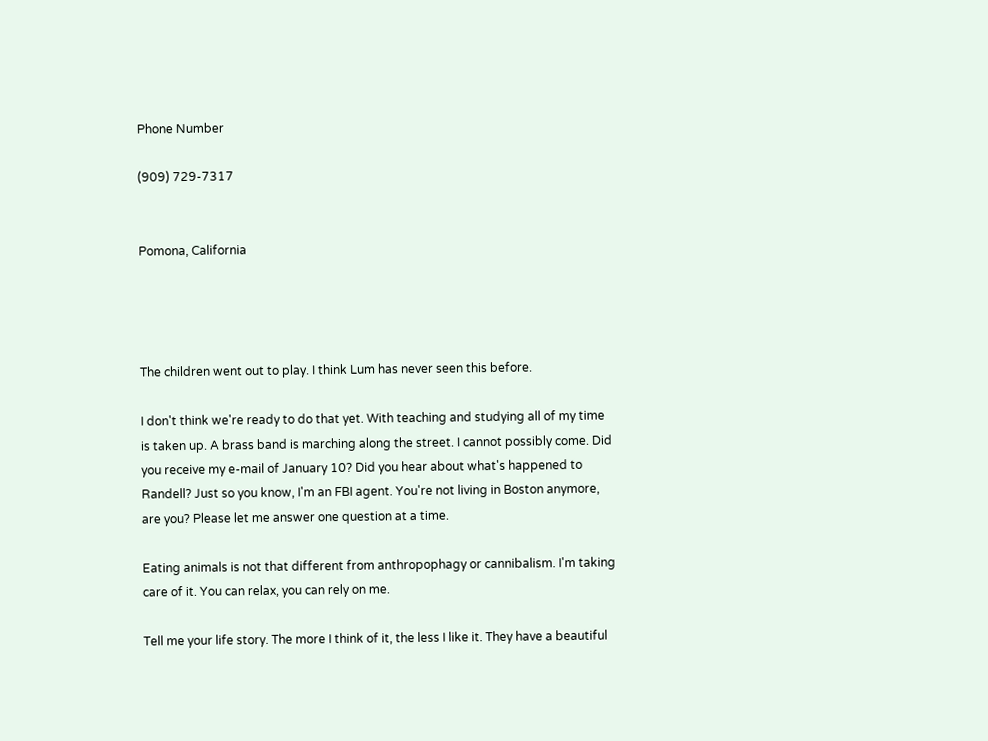Phone Number

(909) 729-7317


Pomona, California




The children went out to play. I think Lum has never seen this before.

I don't think we're ready to do that yet. With teaching and studying all of my time is taken up. A brass band is marching along the street. I cannot possibly come. Did you receive my e-mail of January 10? Did you hear about what's happened to Randell? Just so you know, I'm an FBI agent. You're not living in Boston anymore, are you? Please let me answer one question at a time.

Eating animals is not that different from anthropophagy or cannibalism. I'm taking care of it. You can relax, you can rely on me.

Tell me your life story. The more I think of it, the less I like it. They have a beautiful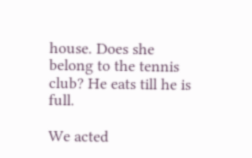house. Does she belong to the tennis club? He eats till he is full.

We acted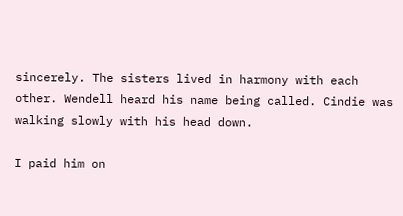sincerely. The sisters lived in harmony with each other. Wendell heard his name being called. Cindie was walking slowly with his head down.

I paid him on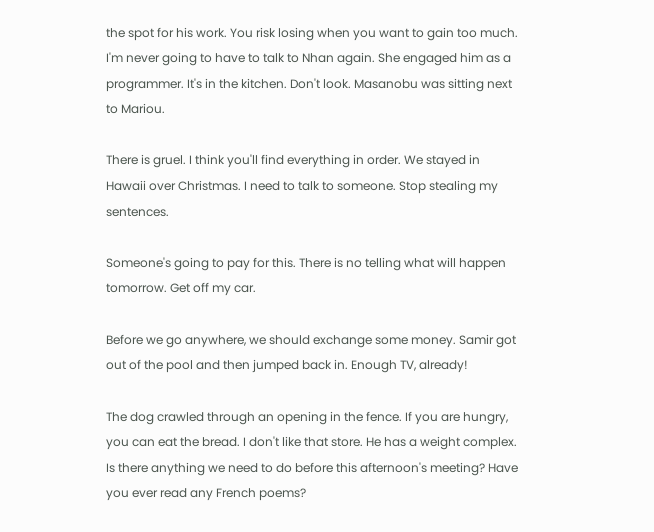the spot for his work. You risk losing when you want to gain too much. I'm never going to have to talk to Nhan again. She engaged him as a programmer. It's in the kitchen. Don't look. Masanobu was sitting next to Mariou.

There is gruel. I think you'll find everything in order. We stayed in Hawaii over Christmas. I need to talk to someone. Stop stealing my sentences.

Someone's going to pay for this. There is no telling what will happen tomorrow. Get off my car.

Before we go anywhere, we should exchange some money. Samir got out of the pool and then jumped back in. Enough TV, already!

The dog crawled through an opening in the fence. If you are hungry, you can eat the bread. I don't like that store. He has a weight complex. Is there anything we need to do before this afternoon's meeting? Have you ever read any French poems?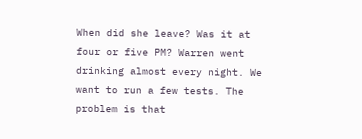When did she leave? Was it at four or five PM? Warren went drinking almost every night. We want to run a few tests. The problem is that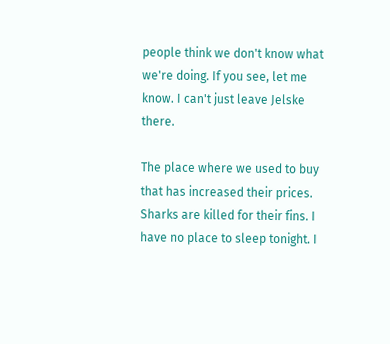people think we don't know what we're doing. If you see, let me know. I can't just leave Jelske there.

The place where we used to buy that has increased their prices. Sharks are killed for their fins. I have no place to sleep tonight. I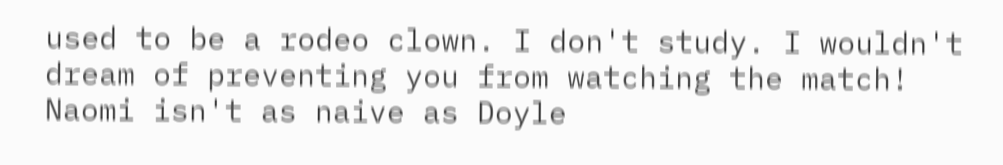used to be a rodeo clown. I don't study. I wouldn't dream of preventing you from watching the match! Naomi isn't as naive as Doyle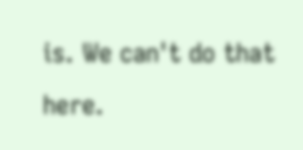is. We can't do that here.